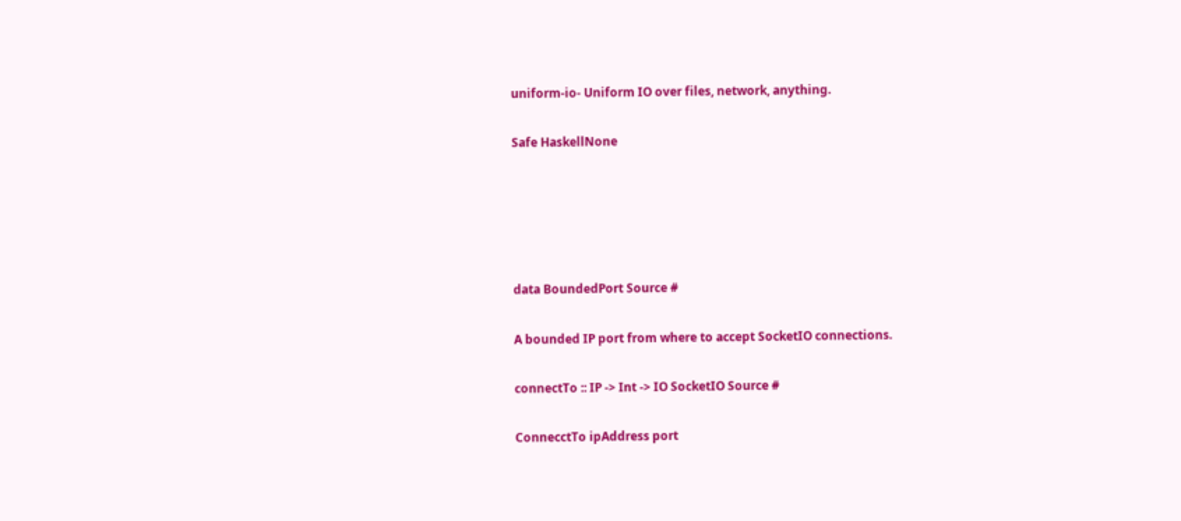uniform-io- Uniform IO over files, network, anything.

Safe HaskellNone





data BoundedPort Source #

A bounded IP port from where to accept SocketIO connections.

connectTo :: IP -> Int -> IO SocketIO Source #

ConnecctTo ipAddress port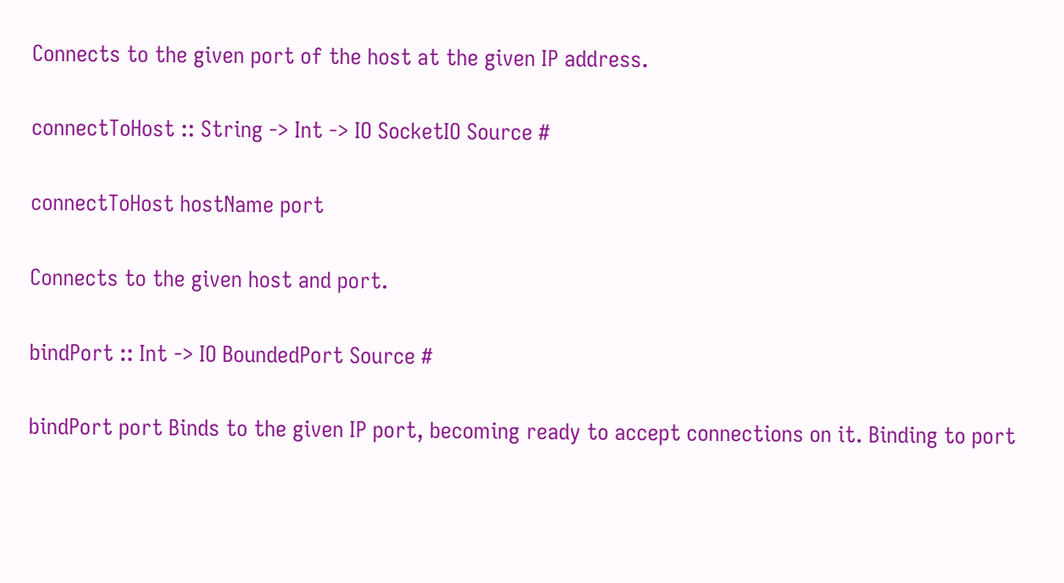Connects to the given port of the host at the given IP address.

connectToHost :: String -> Int -> IO SocketIO Source #

connectToHost hostName port

Connects to the given host and port.

bindPort :: Int -> IO BoundedPort Source #

bindPort port Binds to the given IP port, becoming ready to accept connections on it. Binding to port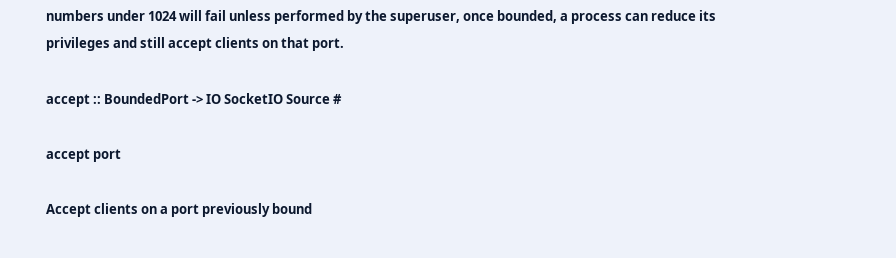numbers under 1024 will fail unless performed by the superuser, once bounded, a process can reduce its privileges and still accept clients on that port.

accept :: BoundedPort -> IO SocketIO Source #

accept port

Accept clients on a port previously bound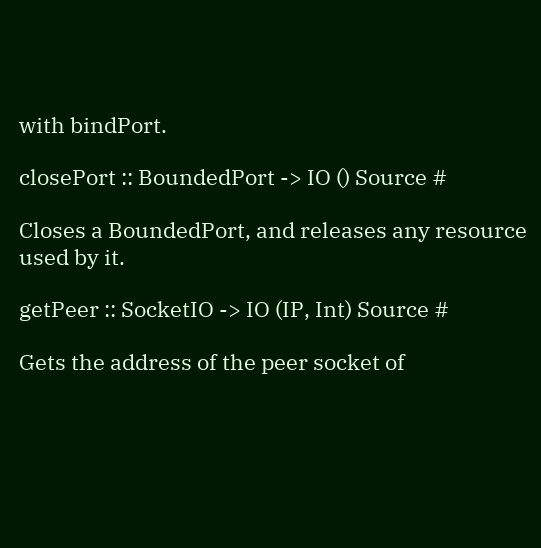with bindPort.

closePort :: BoundedPort -> IO () Source #

Closes a BoundedPort, and releases any resource used by it.

getPeer :: SocketIO -> IO (IP, Int) Source #

Gets the address of the peer socket of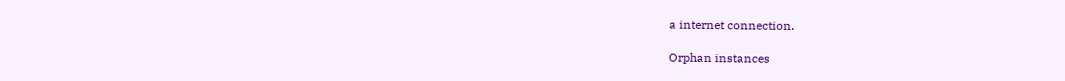a internet connection.

Orphan instances